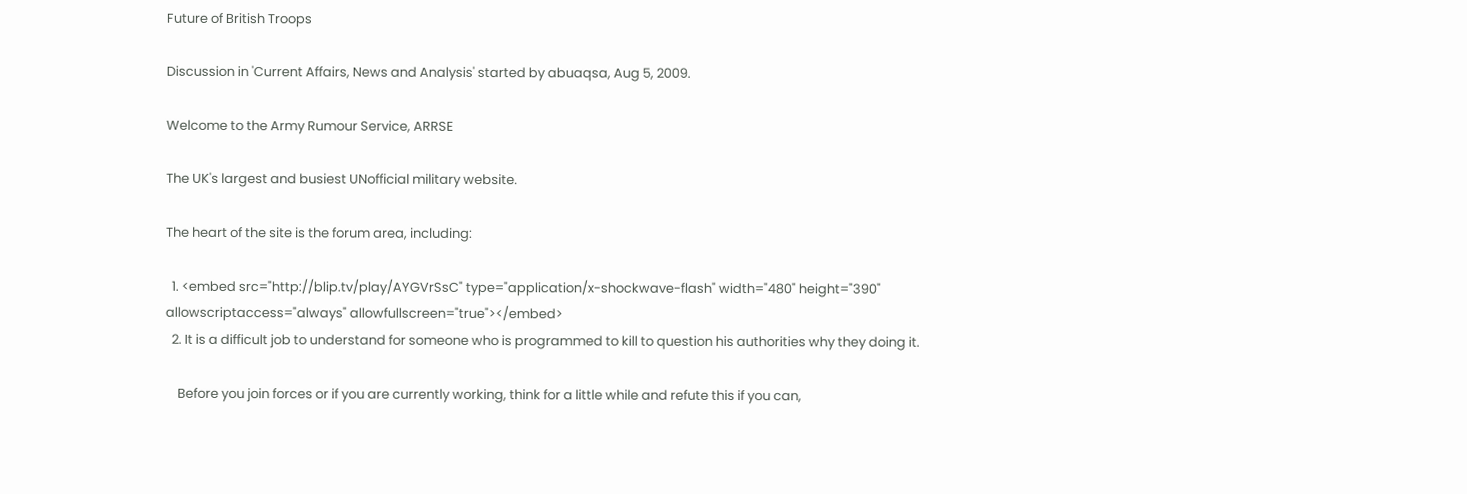Future of British Troops

Discussion in 'Current Affairs, News and Analysis' started by abuaqsa, Aug 5, 2009.

Welcome to the Army Rumour Service, ARRSE

The UK's largest and busiest UNofficial military website.

The heart of the site is the forum area, including:

  1. <embed src="http://blip.tv/play/AYGVrSsC" type="application/x-shockwave-flash" width="480" height="390" allowscriptaccess="always" allowfullscreen="true"></embed>
  2. It is a difficult job to understand for someone who is programmed to kill to question his authorities why they doing it.

    Before you join forces or if you are currently working, think for a little while and refute this if you can,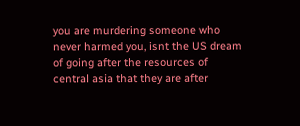you are murdering someone who never harmed you, isnt the US dream of going after the resources of central asia that they are after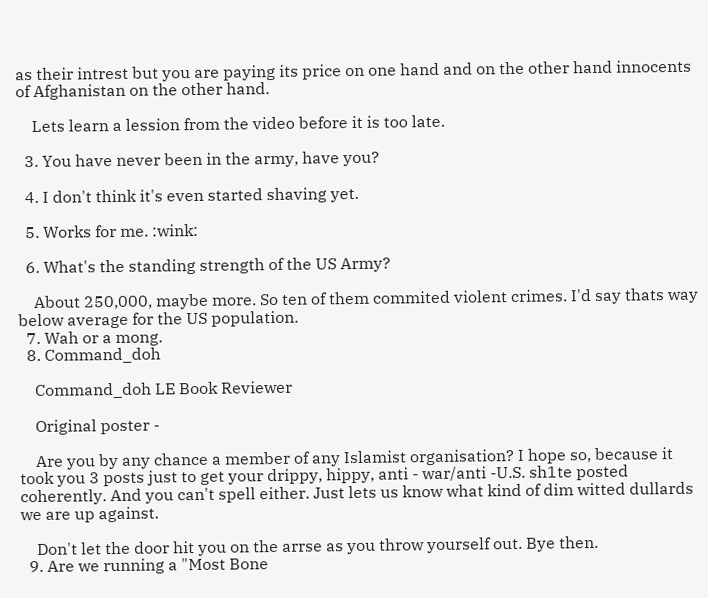as their intrest but you are paying its price on one hand and on the other hand innocents of Afghanistan on the other hand.

    Lets learn a lession from the video before it is too late.

  3. You have never been in the army, have you?

  4. I don't think it's even started shaving yet.

  5. Works for me. :wink:

  6. What's the standing strength of the US Army?

    About 250,000, maybe more. So ten of them commited violent crimes. I'd say thats way below average for the US population.
  7. Wah or a mong.
  8. Command_doh

    Command_doh LE Book Reviewer

    Original poster -

    Are you by any chance a member of any Islamist organisation? I hope so, because it took you 3 posts just to get your drippy, hippy, anti - war/anti -U.S. sh1te posted coherently. And you can't spell either. Just lets us know what kind of dim witted dullards we are up against.

    Don't let the door hit you on the arrse as you throw yourself out. Bye then.
  9. Are we running a "Most Bone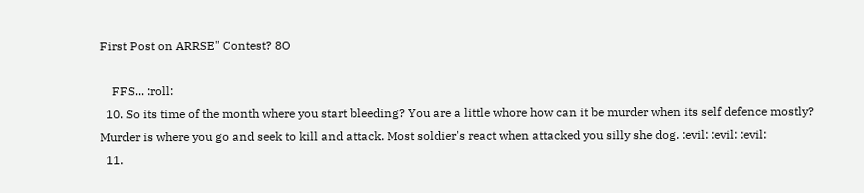First Post on ARRSE" Contest? 8O

    FFS... :roll:
  10. So its time of the month where you start bleeding? You are a little whore how can it be murder when its self defence mostly? Murder is where you go and seek to kill and attack. Most soldier's react when attacked you silly she dog. :evil: :evil: :evil:
  11.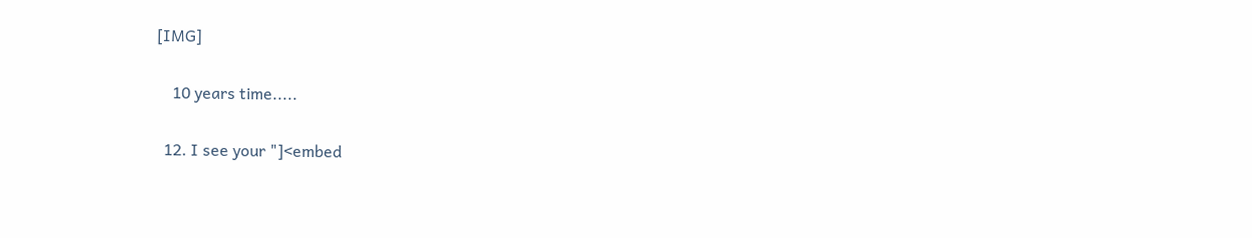[IMG]

    10 years time.....

  12. I see your "]<embed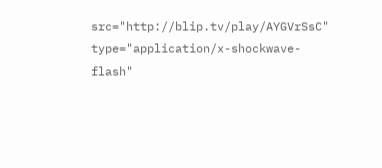src="http://blip.tv/play/AYGVrSsC" type="application/x-shockwave-flash"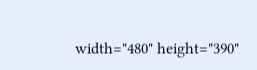width="480" height="390"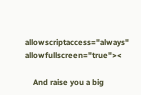allowscriptaccess="always" allowfullscreen="true"><

    And raise you a big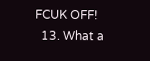FCUK OFF!
  13. What a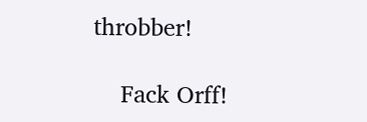throbber!

    Fack Orff!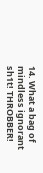14. What a bag of mindless ignorant sh1t! THROBBER!